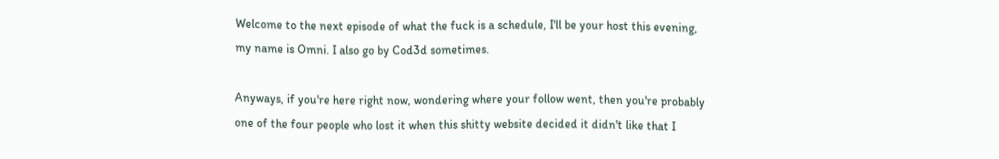Welcome to the next episode of what the fuck is a schedule, I'll be your host this evening, my name is Omni. I also go by Cod3d sometimes.

Anyways, if you're here right now, wondering where your follow went, then you're probably one of the four people who lost it when this shitty website decided it didn't like that I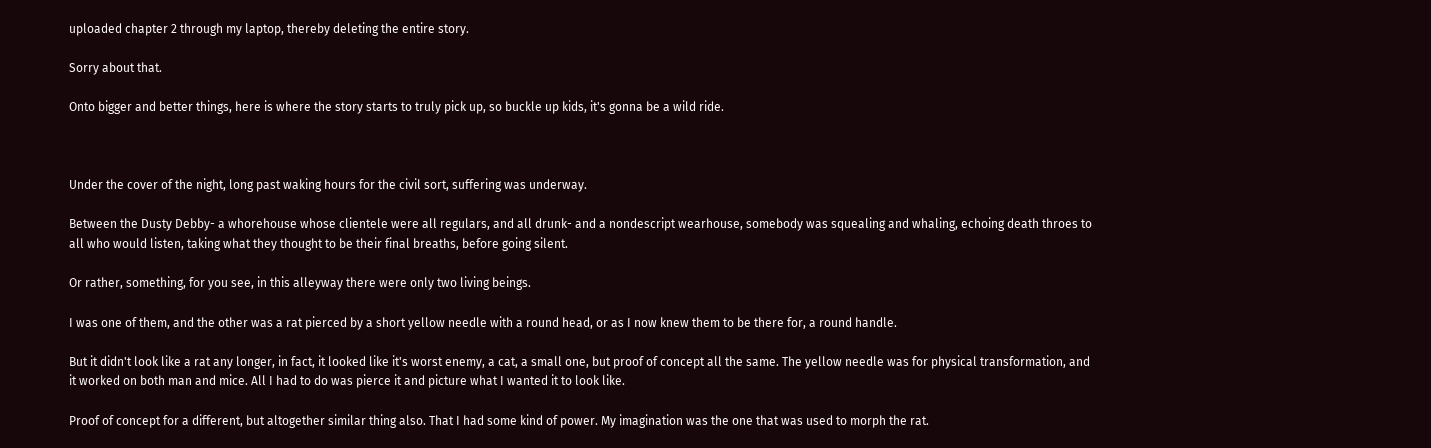uploaded chapter 2 through my laptop, thereby deleting the entire story.

Sorry about that.

Onto bigger and better things, here is where the story starts to truly pick up, so buckle up kids, it's gonna be a wild ride.



Under the cover of the night, long past waking hours for the civil sort, suffering was underway.

Between the Dusty Debby- a whorehouse whose clientele were all regulars, and all drunk- and a nondescript wearhouse, somebody was squealing and whaling, echoing death throes to all who would listen, taking what they thought to be their final breaths, before going silent.

Or rather, something, for you see, in this alleyway there were only two living beings.

I was one of them, and the other was a rat pierced by a short yellow needle with a round head, or as I now knew them to be there for, a round handle.

But it didn't look like a rat any longer, in fact, it looked like it's worst enemy, a cat, a small one, but proof of concept all the same. The yellow needle was for physical transformation, and it worked on both man and mice. All I had to do was pierce it and picture what I wanted it to look like.

Proof of concept for a different, but altogether similar thing also. That I had some kind of power. My imagination was the one that was used to morph the rat.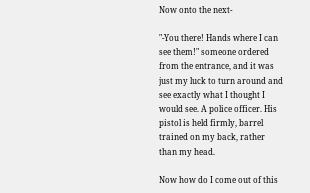Now onto the next-

"-You there! Hands where I can see them!" someone ordered from the entrance, and it was just my luck to turn around and see exactly what I thought I would see. A police officer. His pistol is held firmly, barrel trained on my back, rather than my head.

Now how do I come out of this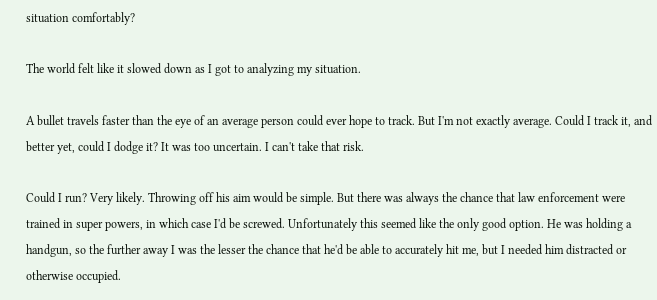situation comfortably?

The world felt like it slowed down as I got to analyzing my situation.

A bullet travels faster than the eye of an average person could ever hope to track. But I'm not exactly average. Could I track it, and better yet, could I dodge it? It was too uncertain. I can't take that risk.

Could I run? Very likely. Throwing off his aim would be simple. But there was always the chance that law enforcement were trained in super powers, in which case I'd be screwed. Unfortunately this seemed like the only good option. He was holding a handgun, so the further away I was the lesser the chance that he'd be able to accurately hit me, but I needed him distracted or otherwise occupied.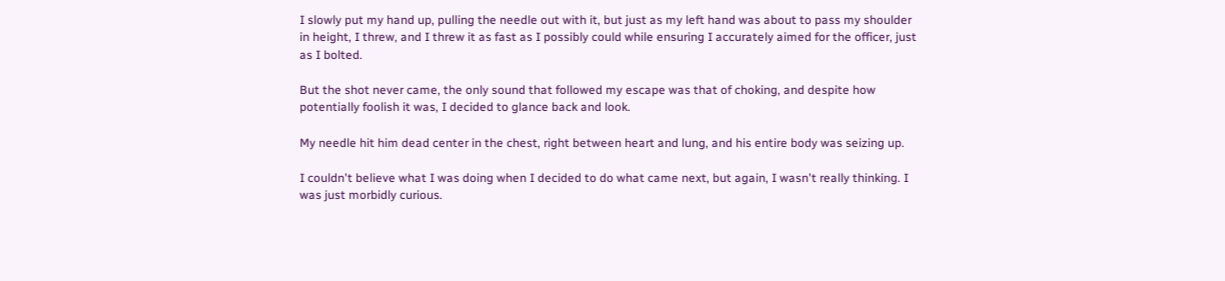I slowly put my hand up, pulling the needle out with it, but just as my left hand was about to pass my shoulder in height, I threw, and I threw it as fast as I possibly could while ensuring I accurately aimed for the officer, just as I bolted.

But the shot never came, the only sound that followed my escape was that of choking, and despite how potentially foolish it was, I decided to glance back and look.

My needle hit him dead center in the chest, right between heart and lung, and his entire body was seizing up.

I couldn't believe what I was doing when I decided to do what came next, but again, I wasn't really thinking. I was just morbidly curious.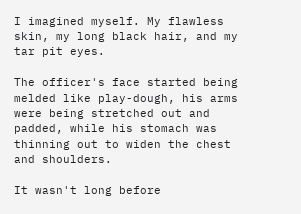I imagined myself. My flawless skin, my long black hair, and my tar pit eyes.

The officer's face started being melded like play-dough, his arms were being stretched out and padded, while his stomach was thinning out to widen the chest and shoulders.

It wasn't long before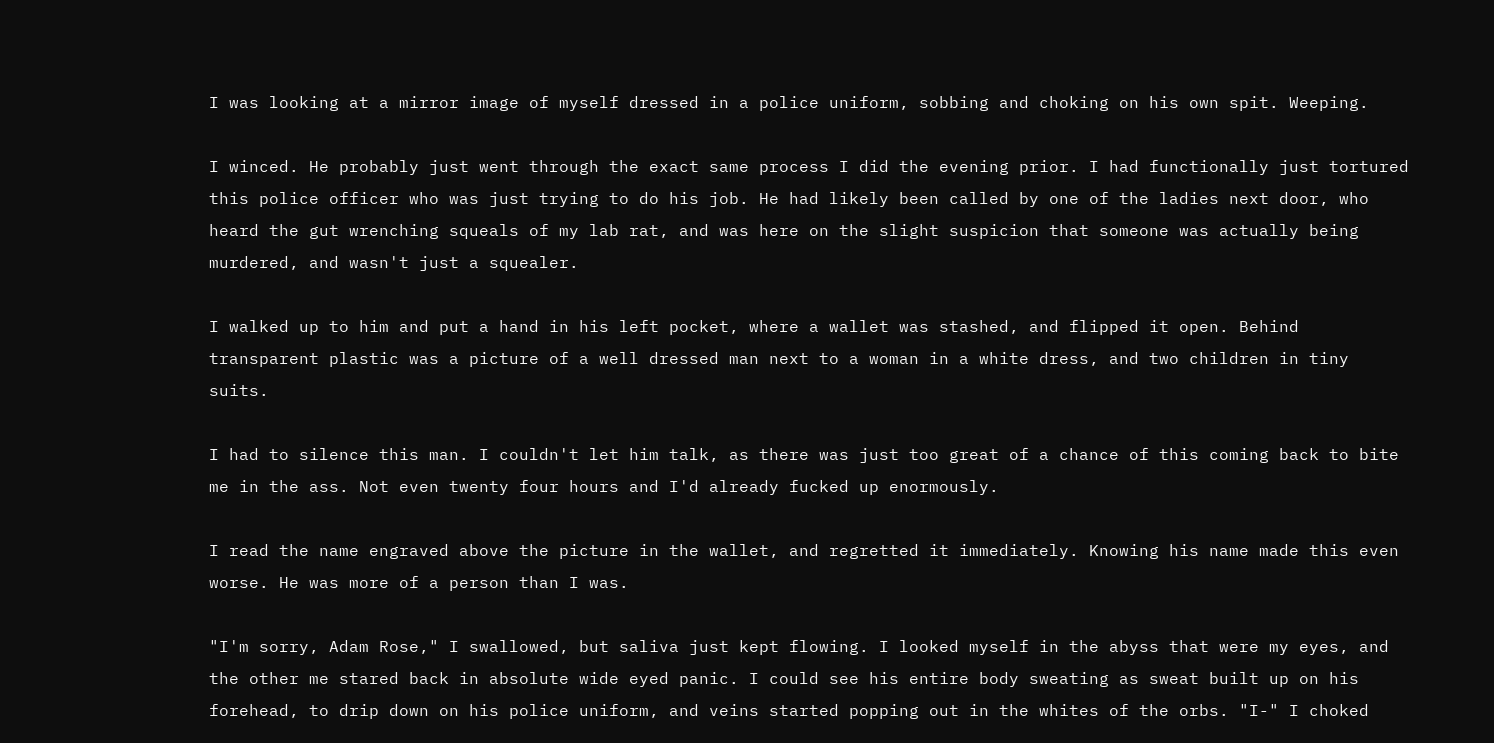I was looking at a mirror image of myself dressed in a police uniform, sobbing and choking on his own spit. Weeping.

I winced. He probably just went through the exact same process I did the evening prior. I had functionally just tortured this police officer who was just trying to do his job. He had likely been called by one of the ladies next door, who heard the gut wrenching squeals of my lab rat, and was here on the slight suspicion that someone was actually being murdered, and wasn't just a squealer.

I walked up to him and put a hand in his left pocket, where a wallet was stashed, and flipped it open. Behind transparent plastic was a picture of a well dressed man next to a woman in a white dress, and two children in tiny suits.

I had to silence this man. I couldn't let him talk, as there was just too great of a chance of this coming back to bite me in the ass. Not even twenty four hours and I'd already fucked up enormously.

I read the name engraved above the picture in the wallet, and regretted it immediately. Knowing his name made this even worse. He was more of a person than I was.

"I'm sorry, Adam Rose," I swallowed, but saliva just kept flowing. I looked myself in the abyss that were my eyes, and the other me stared back in absolute wide eyed panic. I could see his entire body sweating as sweat built up on his forehead, to drip down on his police uniform, and veins started popping out in the whites of the orbs. "I-" I choked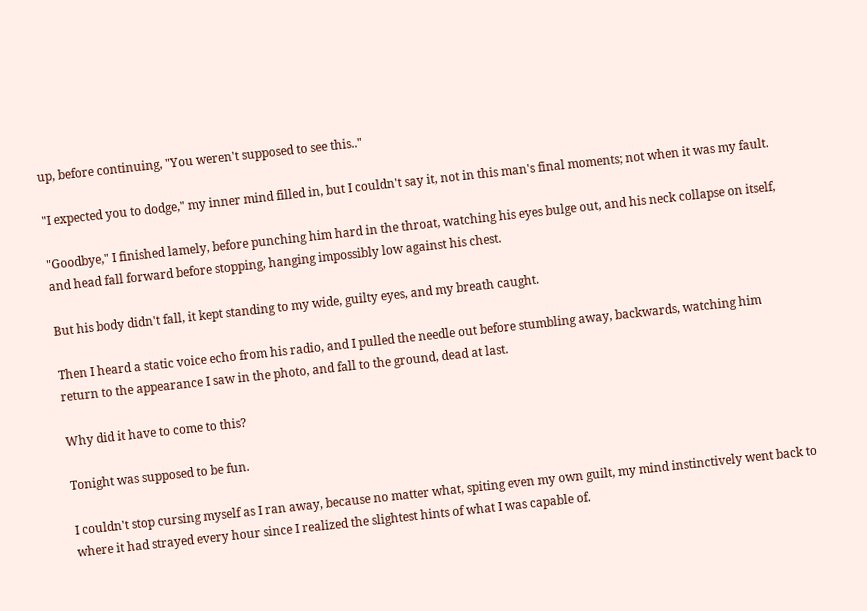up, before continuing, "You weren't supposed to see this.."

"I expected you to dodge," my inner mind filled in, but I couldn't say it, not in this man's final moments; not when it was my fault.

"Goodbye," I finished lamely, before punching him hard in the throat, watching his eyes bulge out, and his neck collapse on itself, and head fall forward before stopping, hanging impossibly low against his chest.

But his body didn't fall, it kept standing to my wide, guilty eyes, and my breath caught.

Then I heard a static voice echo from his radio, and I pulled the needle out before stumbling away, backwards, watching him return to the appearance I saw in the photo, and fall to the ground, dead at last.

Why did it have to come to this?

Tonight was supposed to be fun.

I couldn't stop cursing myself as I ran away, because no matter what, spiting even my own guilt, my mind instinctively went back to where it had strayed every hour since I realized the slightest hints of what I was capable of.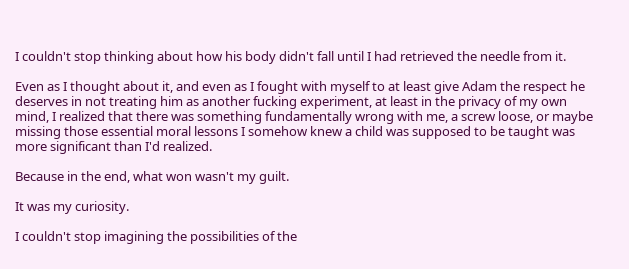I couldn't stop thinking about how his body didn't fall until I had retrieved the needle from it.

Even as I thought about it, and even as I fought with myself to at least give Adam the respect he deserves in not treating him as another fucking experiment, at least in the privacy of my own mind, I realized that there was something fundamentally wrong with me, a screw loose, or maybe missing those essential moral lessons I somehow knew a child was supposed to be taught was more significant than I'd realized.

Because in the end, what won wasn't my guilt.

It was my curiosity.

I couldn't stop imagining the possibilities of the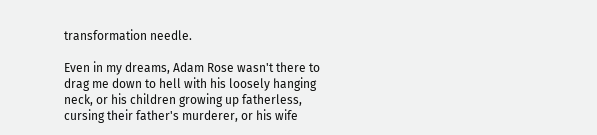transformation needle.

Even in my dreams, Adam Rose wasn't there to drag me down to hell with his loosely hanging neck, or his children growing up fatherless, cursing their father's murderer, or his wife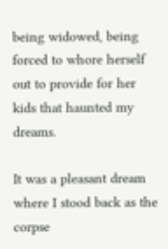being widowed, being forced to whore herself out to provide for her kids that haunted my dreams.

It was a pleasant dream where I stood back as the corpse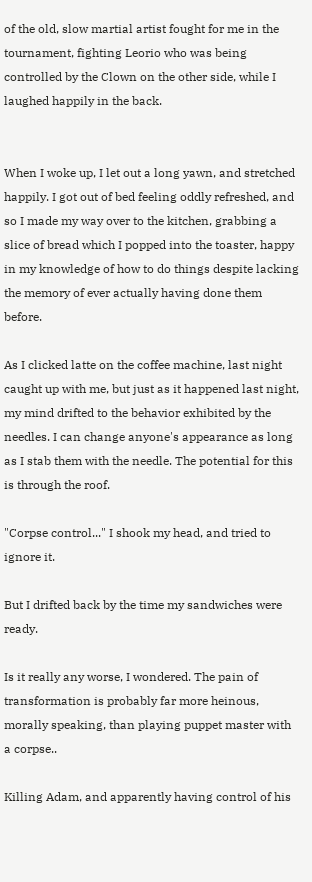of the old, slow martial artist fought for me in the tournament, fighting Leorio who was being controlled by the Clown on the other side, while I laughed happily in the back.


When I woke up, I let out a long yawn, and stretched happily. I got out of bed feeling oddly refreshed, and so I made my way over to the kitchen, grabbing a slice of bread which I popped into the toaster, happy in my knowledge of how to do things despite lacking the memory of ever actually having done them before.

As I clicked latte on the coffee machine, last night caught up with me, but just as it happened last night, my mind drifted to the behavior exhibited by the needles. I can change anyone's appearance as long as I stab them with the needle. The potential for this is through the roof.

"Corpse control..." I shook my head, and tried to ignore it.

But I drifted back by the time my sandwiches were ready.

Is it really any worse, I wondered. The pain of transformation is probably far more heinous, morally speaking, than playing puppet master with a corpse..

Killing Adam, and apparently having control of his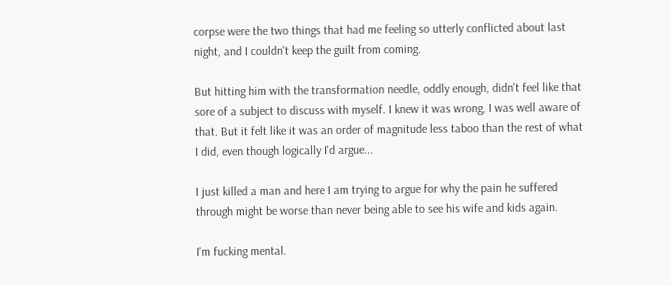corpse were the two things that had me feeling so utterly conflicted about last night, and I couldn't keep the guilt from coming.

But hitting him with the transformation needle, oddly enough, didn't feel like that sore of a subject to discuss with myself. I knew it was wrong, I was well aware of that. But it felt like it was an order of magnitude less taboo than the rest of what I did, even though logically I'd argue...

I just killed a man and here I am trying to argue for why the pain he suffered through might be worse than never being able to see his wife and kids again.

I'm fucking mental.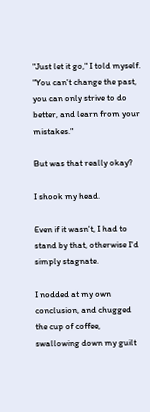"Just let it go," I told myself. "You can't change the past, you can only strive to do better, and learn from your mistakes."

But was that really okay?

I shook my head.

Even if it wasn't, I had to stand by that, otherwise I'd simply stagnate.

I nodded at my own conclusion, and chugged the cup of coffee, swallowing down my guilt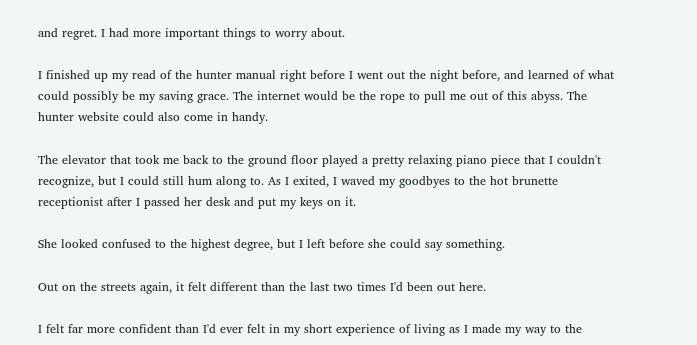and regret. I had more important things to worry about.

I finished up my read of the hunter manual right before I went out the night before, and learned of what could possibly be my saving grace. The internet would be the rope to pull me out of this abyss. The hunter website could also come in handy.

The elevator that took me back to the ground floor played a pretty relaxing piano piece that I couldn't recognize, but I could still hum along to. As I exited, I waved my goodbyes to the hot brunette receptionist after I passed her desk and put my keys on it.

She looked confused to the highest degree, but I left before she could say something.

Out on the streets again, it felt different than the last two times I'd been out here.

I felt far more confident than I'd ever felt in my short experience of living as I made my way to the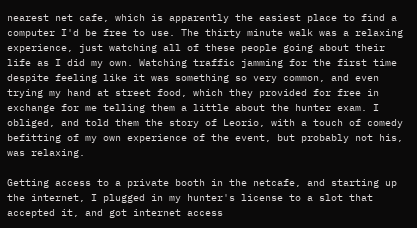nearest net cafe, which is apparently the easiest place to find a computer I'd be free to use. The thirty minute walk was a relaxing experience, just watching all of these people going about their life as I did my own. Watching traffic jamming for the first time despite feeling like it was something so very common, and even trying my hand at street food, which they provided for free in exchange for me telling them a little about the hunter exam. I obliged, and told them the story of Leorio, with a touch of comedy befitting of my own experience of the event, but probably not his, was relaxing.

Getting access to a private booth in the netcafe, and starting up the internet, I plugged in my hunter's license to a slot that accepted it, and got internet access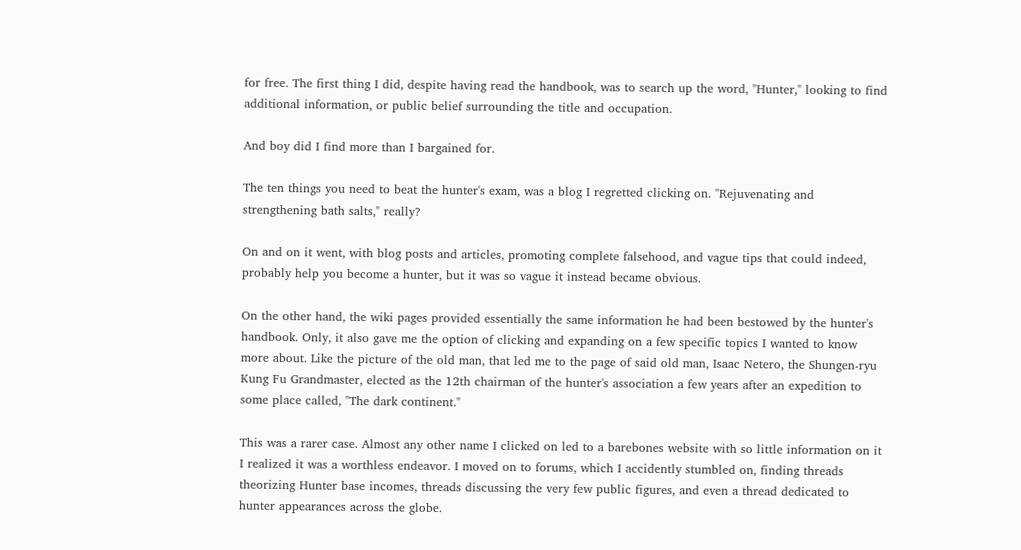for free. The first thing I did, despite having read the handbook, was to search up the word, "Hunter," looking to find additional information, or public belief surrounding the title and occupation.

And boy did I find more than I bargained for.

The ten things you need to beat the hunter's exam, was a blog I regretted clicking on. "Rejuvenating and strengthening bath salts," really?

On and on it went, with blog posts and articles, promoting complete falsehood, and vague tips that could indeed, probably help you become a hunter, but it was so vague it instead became obvious.

On the other hand, the wiki pages provided essentially the same information he had been bestowed by the hunter's handbook. Only, it also gave me the option of clicking and expanding on a few specific topics I wanted to know more about. Like the picture of the old man, that led me to the page of said old man, Isaac Netero, the Shungen-ryu Kung Fu Grandmaster, elected as the 12th chairman of the hunter's association a few years after an expedition to some place called, "The dark continent."

This was a rarer case. Almost any other name I clicked on led to a barebones website with so little information on it I realized it was a worthless endeavor. I moved on to forums, which I accidently stumbled on, finding threads theorizing Hunter base incomes, threads discussing the very few public figures, and even a thread dedicated to hunter appearances across the globe.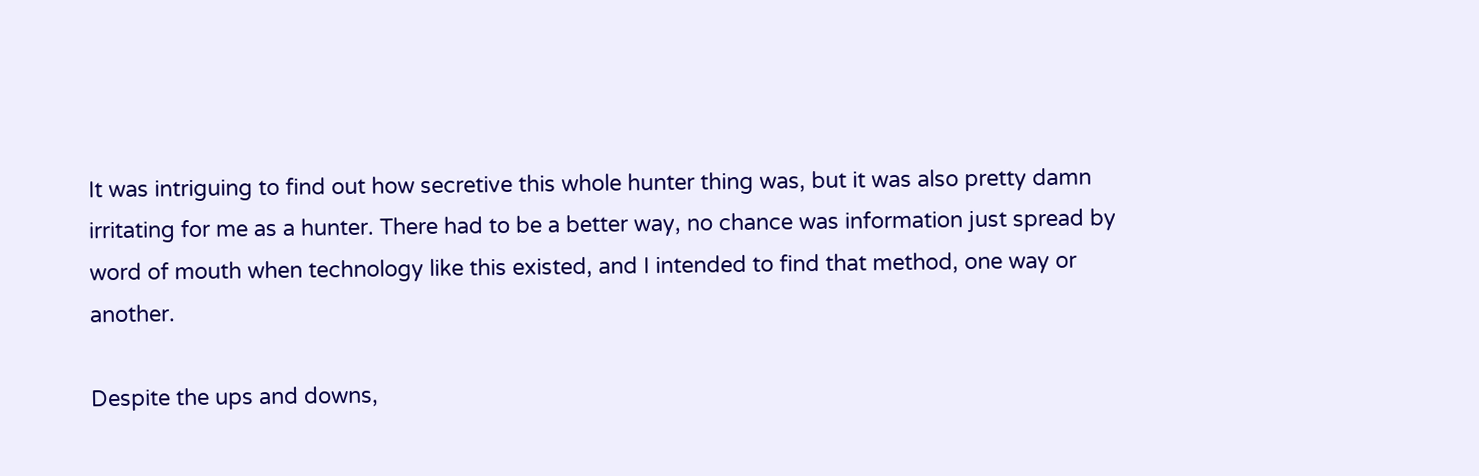It was intriguing to find out how secretive this whole hunter thing was, but it was also pretty damn irritating for me as a hunter. There had to be a better way, no chance was information just spread by word of mouth when technology like this existed, and I intended to find that method, one way or another.

Despite the ups and downs,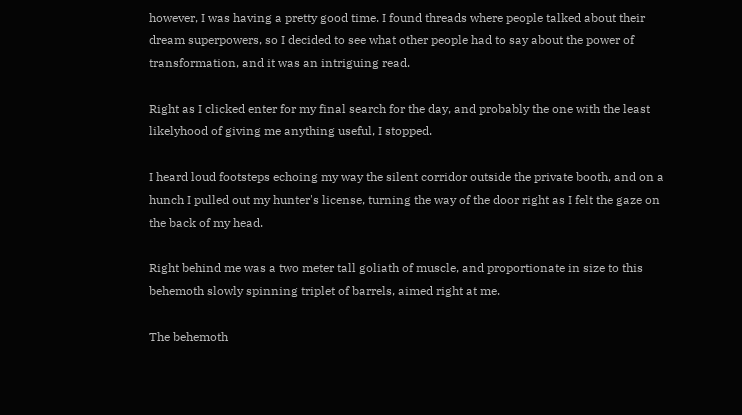however, I was having a pretty good time. I found threads where people talked about their dream superpowers, so I decided to see what other people had to say about the power of transformation, and it was an intriguing read.

Right as I clicked enter for my final search for the day, and probably the one with the least likelyhood of giving me anything useful, I stopped.

I heard loud footsteps echoing my way the silent corridor outside the private booth, and on a hunch I pulled out my hunter's license, turning the way of the door right as I felt the gaze on the back of my head.

Right behind me was a two meter tall goliath of muscle, and proportionate in size to this behemoth slowly spinning triplet of barrels, aimed right at me.

The behemoth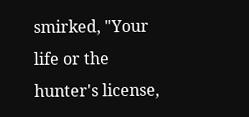smirked, "Your life or the hunter's license,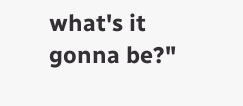what's it gonna be?"